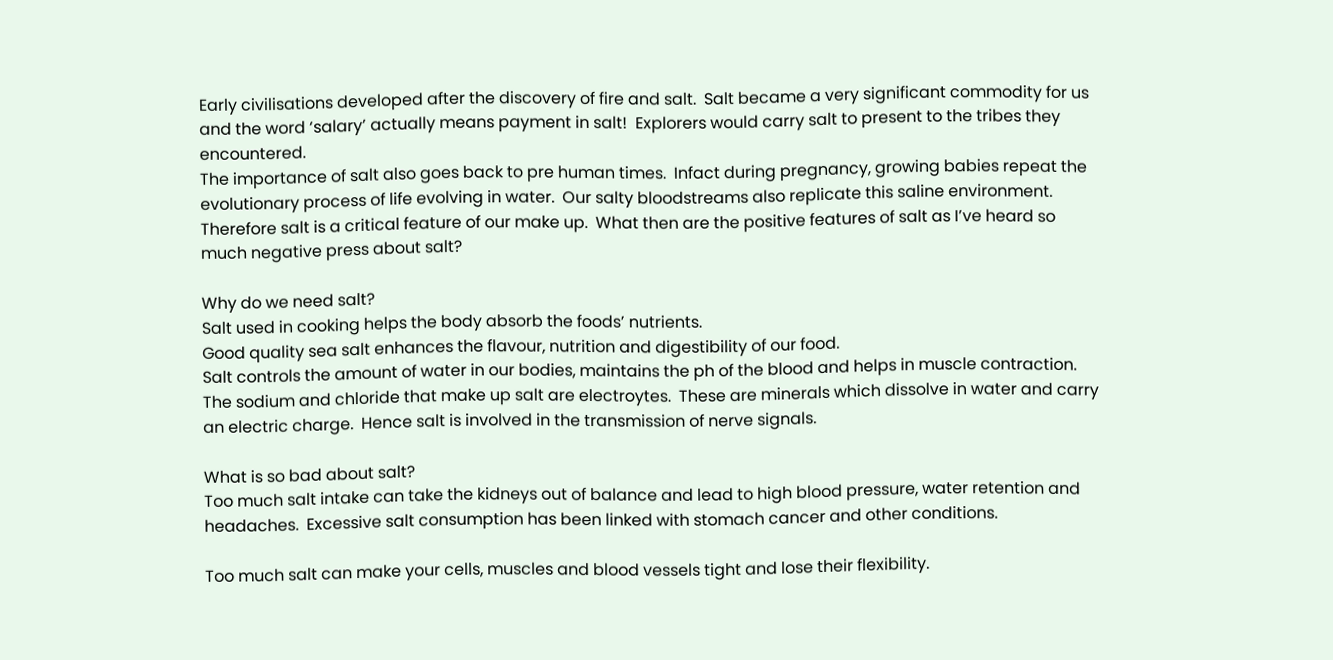Early civilisations developed after the discovery of fire and salt.  Salt became a very significant commodity for us and the word ‘salary’ actually means payment in salt!  Explorers would carry salt to present to the tribes they encountered.
The importance of salt also goes back to pre human times.  Infact during pregnancy, growing babies repeat the evolutionary process of life evolving in water.  Our salty bloodstreams also replicate this saline environment.
Therefore salt is a critical feature of our make up.  What then are the positive features of salt as I’ve heard so much negative press about salt?

Why do we need salt?
Salt used in cooking helps the body absorb the foods’ nutrients.
Good quality sea salt enhances the flavour, nutrition and digestibility of our food.
Salt controls the amount of water in our bodies, maintains the ph of the blood and helps in muscle contraction.  The sodium and chloride that make up salt are electroytes.  These are minerals which dissolve in water and carry an electric charge.  Hence salt is involved in the transmission of nerve signals.

What is so bad about salt?
Too much salt intake can take the kidneys out of balance and lead to high blood pressure, water retention and headaches.  Excessive salt consumption has been linked with stomach cancer and other conditions.

Too much salt can make your cells, muscles and blood vessels tight and lose their flexibility.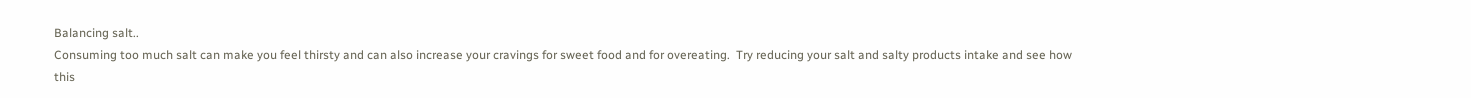Balancing salt..
Consuming too much salt can make you feel thirsty and can also increase your cravings for sweet food and for overeating.  Try reducing your salt and salty products intake and see how this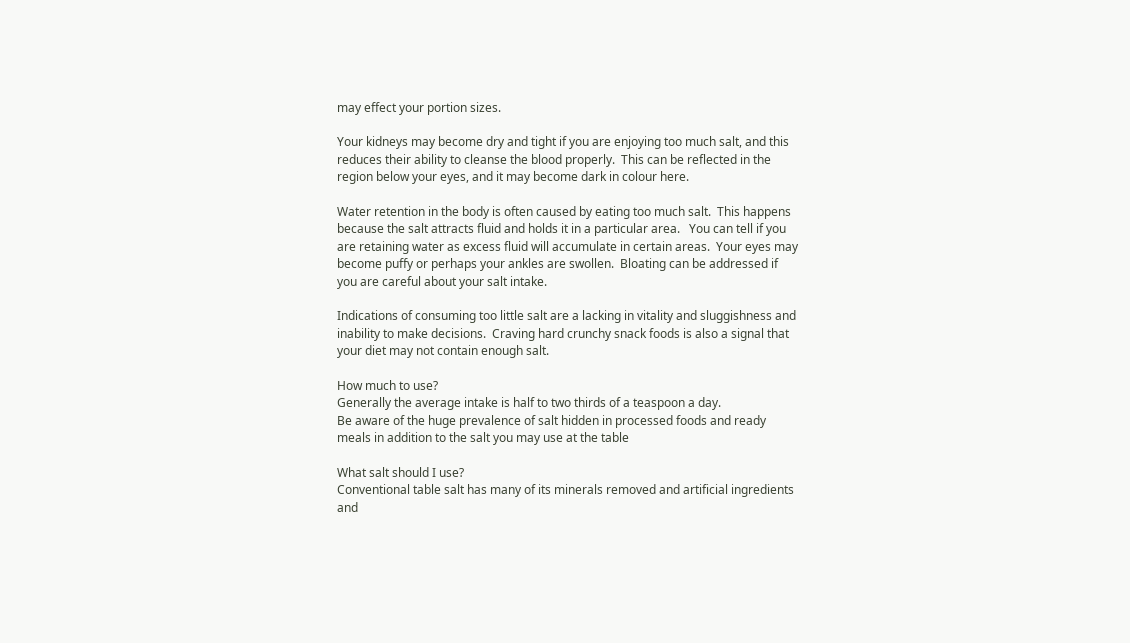may effect your portion sizes.

Your kidneys may become dry and tight if you are enjoying too much salt, and this reduces their ability to cleanse the blood properly.  This can be reflected in the region below your eyes, and it may become dark in colour here.

Water retention in the body is often caused by eating too much salt.  This happens because the salt attracts fluid and holds it in a particular area.   You can tell if you are retaining water as excess fluid will accumulate in certain areas.  Your eyes may become puffy or perhaps your ankles are swollen.  Bloating can be addressed if you are careful about your salt intake.

Indications of consuming too little salt are a lacking in vitality and sluggishness and inability to make decisions.  Craving hard crunchy snack foods is also a signal that your diet may not contain enough salt.

How much to use?
Generally the average intake is half to two thirds of a teaspoon a day.
Be aware of the huge prevalence of salt hidden in processed foods and ready meals in addition to the salt you may use at the table

What salt should I use?
Conventional table salt has many of its minerals removed and artificial ingredients and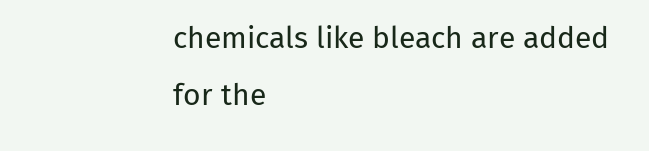chemicals like bleach are added for the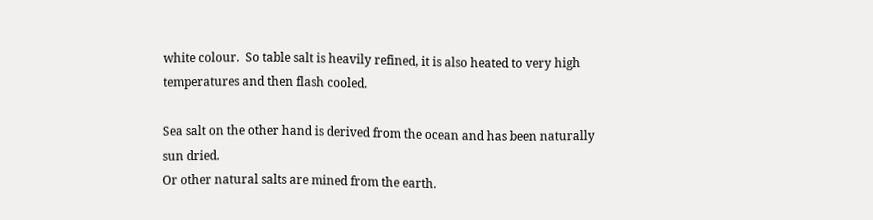white colour.  So table salt is heavily refined, it is also heated to very high temperatures and then flash cooled.

Sea salt on the other hand is derived from the ocean and has been naturally sun dried.
Or other natural salts are mined from the earth.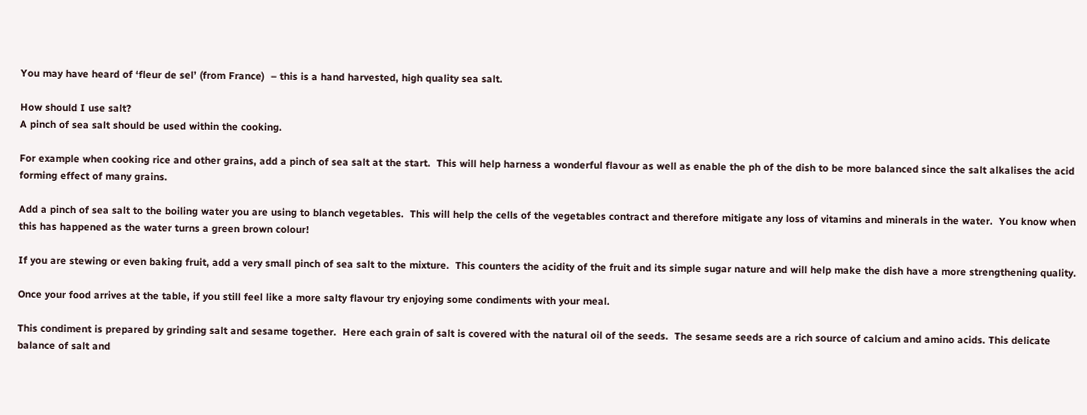You may have heard of ‘fleur de sel’ (from France)  – this is a hand harvested, high quality sea salt.

How should I use salt?
A pinch of sea salt should be used within the cooking.

For example when cooking rice and other grains, add a pinch of sea salt at the start.  This will help harness a wonderful flavour as well as enable the ph of the dish to be more balanced since the salt alkalises the acid forming effect of many grains.

Add a pinch of sea salt to the boiling water you are using to blanch vegetables.  This will help the cells of the vegetables contract and therefore mitigate any loss of vitamins and minerals in the water.  You know when this has happened as the water turns a green brown colour!

If you are stewing or even baking fruit, add a very small pinch of sea salt to the mixture.  This counters the acidity of the fruit and its simple sugar nature and will help make the dish have a more strengthening quality.

Once your food arrives at the table, if you still feel like a more salty flavour try enjoying some condiments with your meal.

This condiment is prepared by grinding salt and sesame together.  Here each grain of salt is covered with the natural oil of the seeds.  The sesame seeds are a rich source of calcium and amino acids. This delicate balance of salt and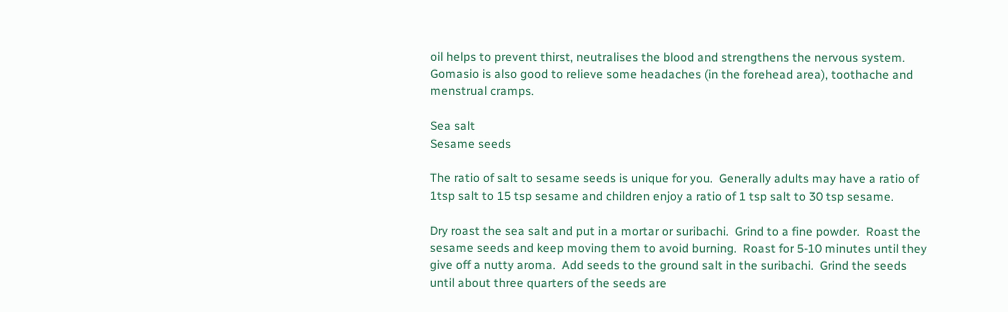oil helps to prevent thirst, neutralises the blood and strengthens the nervous system.  Gomasio is also good to relieve some headaches (in the forehead area), toothache and menstrual cramps.

Sea salt
Sesame seeds

The ratio of salt to sesame seeds is unique for you.  Generally adults may have a ratio of 1tsp salt to 15 tsp sesame and children enjoy a ratio of 1 tsp salt to 30 tsp sesame.

Dry roast the sea salt and put in a mortar or suribachi.  Grind to a fine powder.  Roast the sesame seeds and keep moving them to avoid burning.  Roast for 5-10 minutes until they give off a nutty aroma.  Add seeds to the ground salt in the suribachi.  Grind the seeds until about three quarters of the seeds are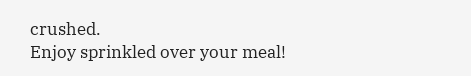crushed.
Enjoy sprinkled over your meal!